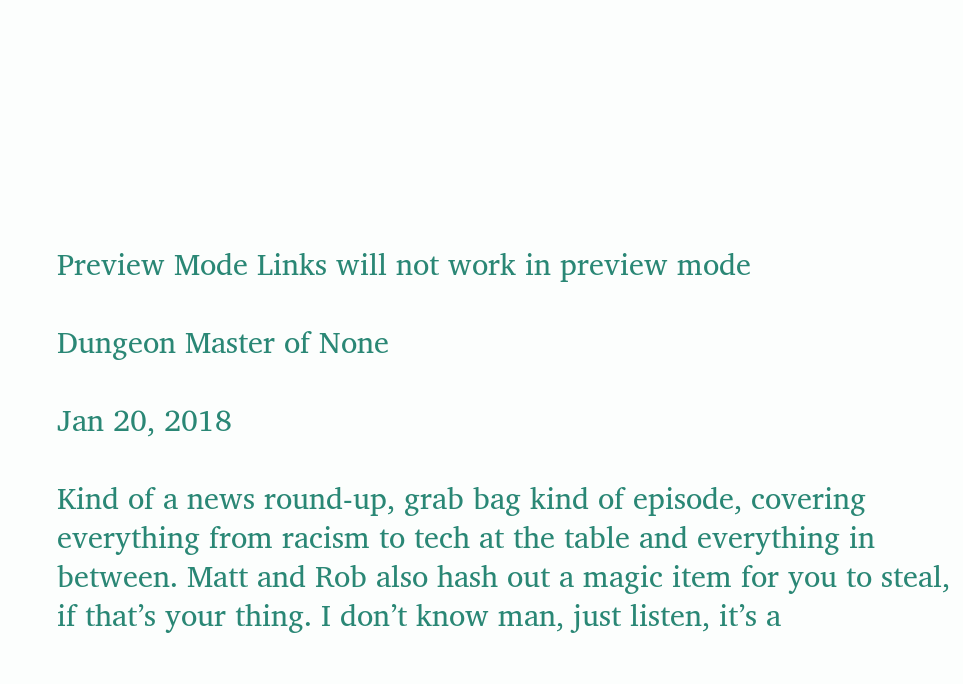Preview Mode Links will not work in preview mode

Dungeon Master of None

Jan 20, 2018

Kind of a news round-up, grab bag kind of episode, covering everything from racism to tech at the table and everything in between. Matt and Rob also hash out a magic item for you to steal, if that’s your thing. I don’t know man, just listen, it’s a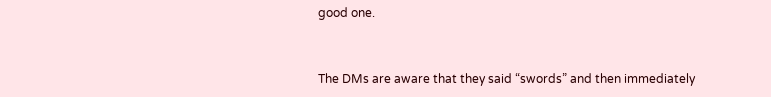good one.


The DMs are aware that they said “swords” and then immediately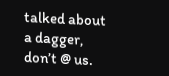talked about a dagger, don’t @ us.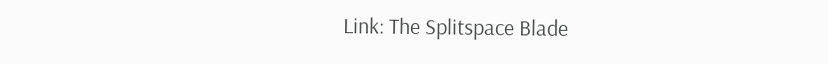Link: The Splitspace Blade